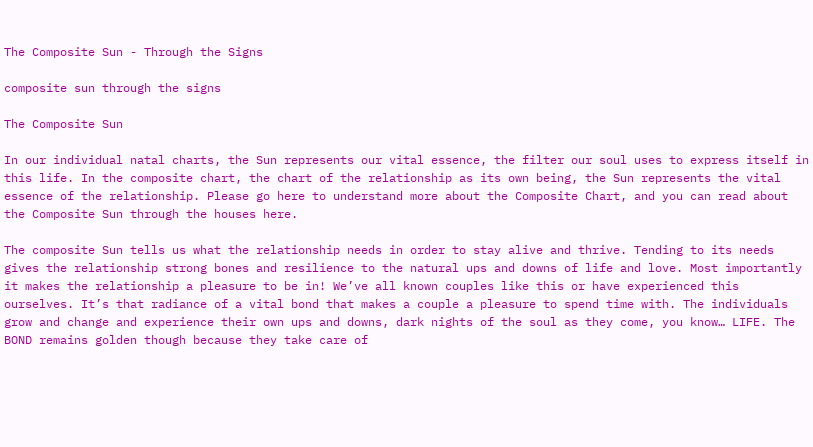The Composite Sun - Through the Signs

composite sun through the signs

The Composite Sun

In our individual natal charts, the Sun represents our vital essence, the filter our soul uses to express itself in this life. In the composite chart, the chart of the relationship as its own being, the Sun represents the vital essence of the relationship. Please go here to understand more about the Composite Chart, and you can read about the Composite Sun through the houses here.

The composite Sun tells us what the relationship needs in order to stay alive and thrive. Tending to its needs gives the relationship strong bones and resilience to the natural ups and downs of life and love. Most importantly it makes the relationship a pleasure to be in! We’ve all known couples like this or have experienced this ourselves. It’s that radiance of a vital bond that makes a couple a pleasure to spend time with. The individuals grow and change and experience their own ups and downs, dark nights of the soul as they come, you know… LIFE. The BOND remains golden though because they take care of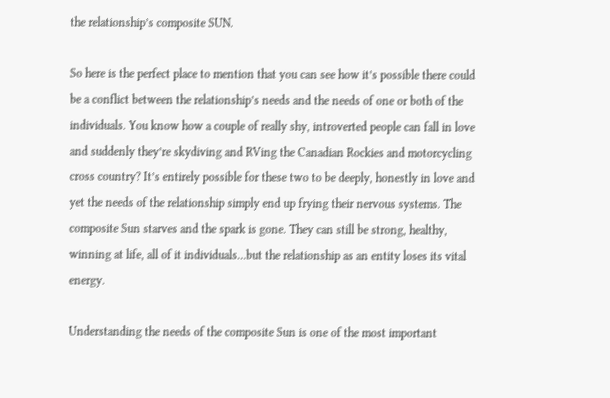the relationship’s composite SUN.

So here is the perfect place to mention that you can see how it’s possible there could be a conflict between the relationship’s needs and the needs of one or both of the individuals. You know how a couple of really shy, introverted people can fall in love and suddenly they’re skydiving and RVing the Canadian Rockies and motorcycling cross country? It’s entirely possible for these two to be deeply, honestly in love and yet the needs of the relationship simply end up frying their nervous systems. The composite Sun starves and the spark is gone. They can still be strong, healthy, winning at life, all of it individuals…but the relationship as an entity loses its vital energy.

Understanding the needs of the composite Sun is one of the most important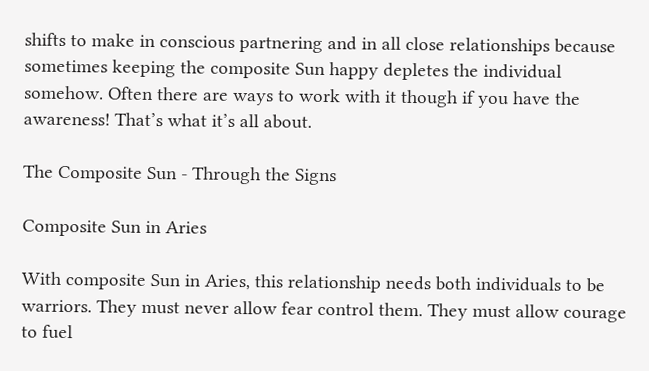shifts to make in conscious partnering and in all close relationships because sometimes keeping the composite Sun happy depletes the individual somehow. Often there are ways to work with it though if you have the awareness! That’s what it’s all about.

The Composite Sun - Through the Signs

Composite Sun in Aries

With composite Sun in Aries, this relationship needs both individuals to be warriors. They must never allow fear control them. They must allow courage to fuel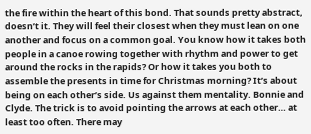the fire within the heart of this bond. That sounds pretty abstract, doesn’t it. They will feel their closest when they must lean on one another and focus on a common goal. You know how it takes both people in a canoe rowing together with rhythm and power to get around the rocks in the rapids? Or how it takes you both to assemble the presents in time for Christmas morning? It’s about being on each other’s side. Us against them mentality. Bonnie and Clyde. The trick is to avoid pointing the arrows at each other… at least too often. There may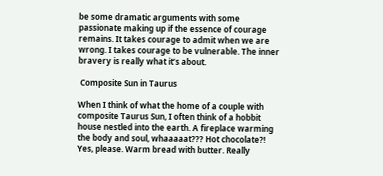be some dramatic arguments with some passionate making up if the essence of courage remains. It takes courage to admit when we are wrong. I takes courage to be vulnerable. The inner bravery is really what it’s about.

 Composite Sun in Taurus

When I think of what the home of a couple with composite Taurus Sun, I often think of a hobbit house nestled into the earth. A fireplace warming the body and soul, whaaaaat??? Hot chocolate?! Yes, please. Warm bread with butter. Really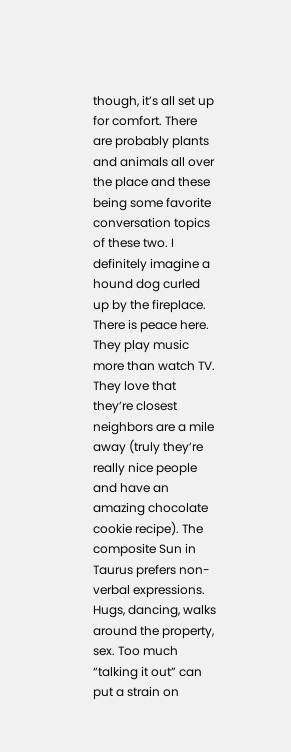though, it’s all set up for comfort. There are probably plants and animals all over the place and these being some favorite conversation topics of these two. I definitely imagine a hound dog curled up by the fireplace. There is peace here. They play music more than watch TV. They love that they’re closest neighbors are a mile away (truly they’re really nice people and have an amazing chocolate cookie recipe). The composite Sun in Taurus prefers non-verbal expressions.  Hugs, dancing, walks around the property, sex. Too much “talking it out” can put a strain on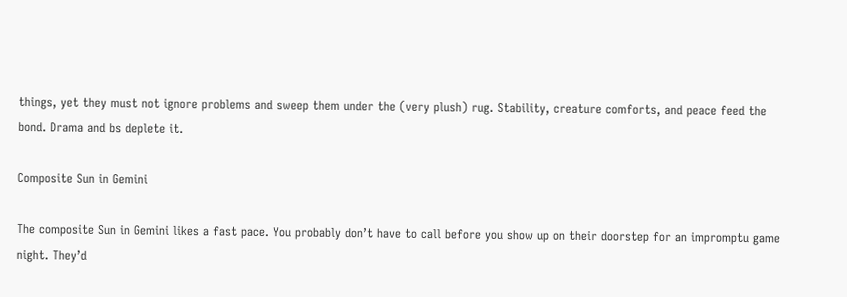things, yet they must not ignore problems and sweep them under the (very plush) rug. Stability, creature comforts, and peace feed the bond. Drama and bs deplete it.

Composite Sun in Gemini

The composite Sun in Gemini likes a fast pace. You probably don’t have to call before you show up on their doorstep for an impromptu game night. They’d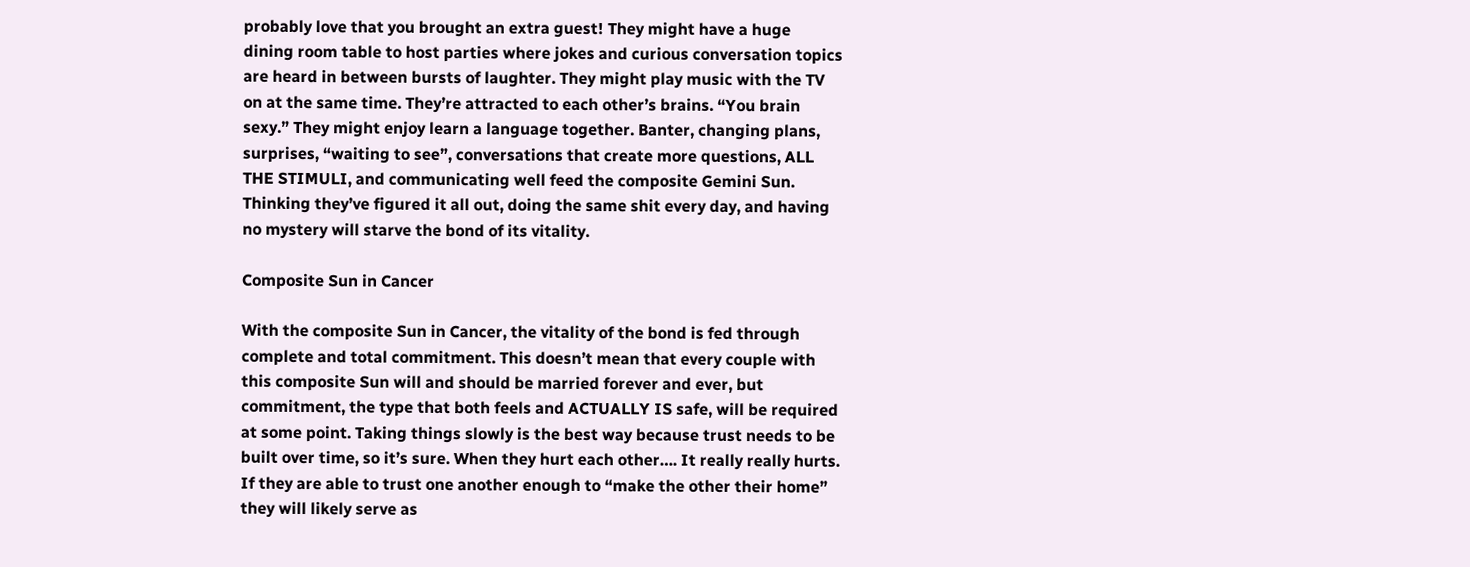probably love that you brought an extra guest! They might have a huge dining room table to host parties where jokes and curious conversation topics are heard in between bursts of laughter. They might play music with the TV on at the same time. They’re attracted to each other’s brains. “You brain sexy.” They might enjoy learn a language together. Banter, changing plans, surprises, “waiting to see”, conversations that create more questions, ALL THE STIMULI, and communicating well feed the composite Gemini Sun.  Thinking they’ve figured it all out, doing the same shit every day, and having no mystery will starve the bond of its vitality.

Composite Sun in Cancer

With the composite Sun in Cancer, the vitality of the bond is fed through complete and total commitment. This doesn’t mean that every couple with this composite Sun will and should be married forever and ever, but commitment, the type that both feels and ACTUALLY IS safe, will be required at some point. Taking things slowly is the best way because trust needs to be built over time, so it’s sure. When they hurt each other…. It really really hurts. If they are able to trust one another enough to “make the other their home” they will likely serve as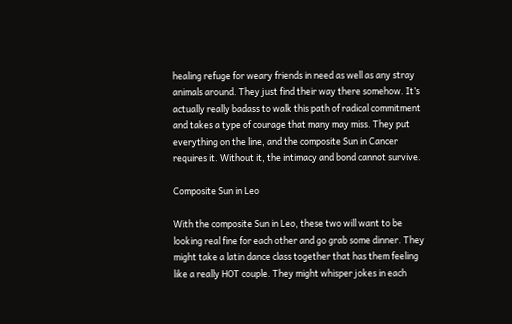healing refuge for weary friends in need as well as any stray animals around. They just find their way there somehow. It’s actually really badass to walk this path of radical commitment and takes a type of courage that many may miss. They put everything on the line, and the composite Sun in Cancer requires it. Without it, the intimacy and bond cannot survive.

Composite Sun in Leo

With the composite Sun in Leo, these two will want to be looking real fine for each other and go grab some dinner. They might take a latin dance class together that has them feeling like a really HOT couple. They might whisper jokes in each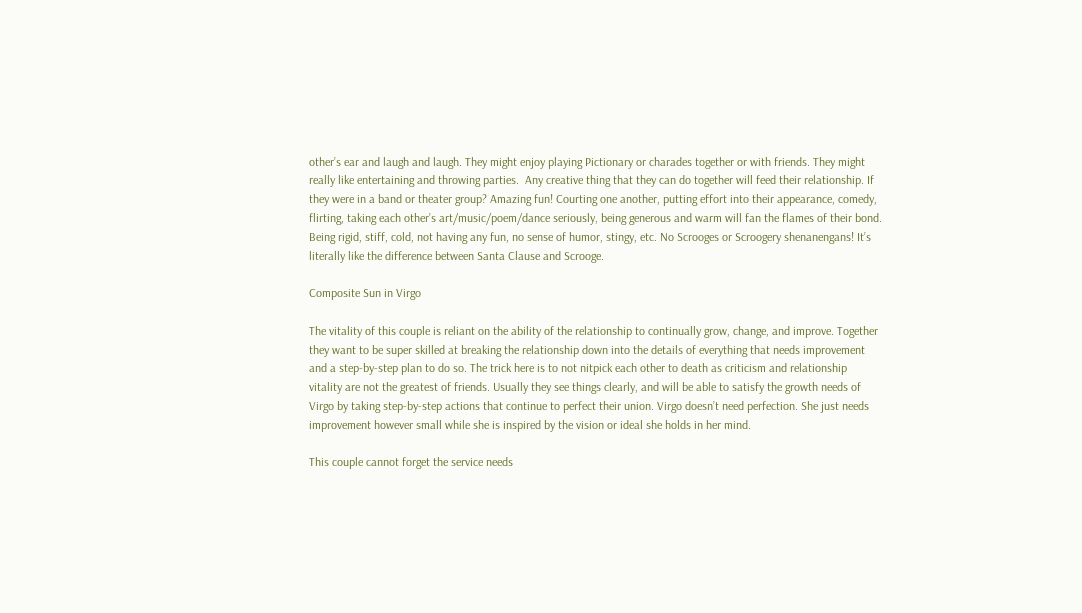other’s ear and laugh and laugh. They might enjoy playing Pictionary or charades together or with friends. They might really like entertaining and throwing parties.  Any creative thing that they can do together will feed their relationship. If they were in a band or theater group? Amazing fun! Courting one another, putting effort into their appearance, comedy, flirting, taking each other’s art/music/poem/dance seriously, being generous and warm will fan the flames of their bond. Being rigid, stiff, cold, not having any fun, no sense of humor, stingy, etc. No Scrooges or Scroogery shenanengans! It’s literally like the difference between Santa Clause and Scrooge.

Composite Sun in Virgo

The vitality of this couple is reliant on the ability of the relationship to continually grow, change, and improve. Together they want to be super skilled at breaking the relationship down into the details of everything that needs improvement and a step-by-step plan to do so. The trick here is to not nitpick each other to death as criticism and relationship vitality are not the greatest of friends. Usually they see things clearly, and will be able to satisfy the growth needs of Virgo by taking step-by-step actions that continue to perfect their union. Virgo doesn’t need perfection. She just needs improvement however small while she is inspired by the vision or ideal she holds in her mind.

This couple cannot forget the service needs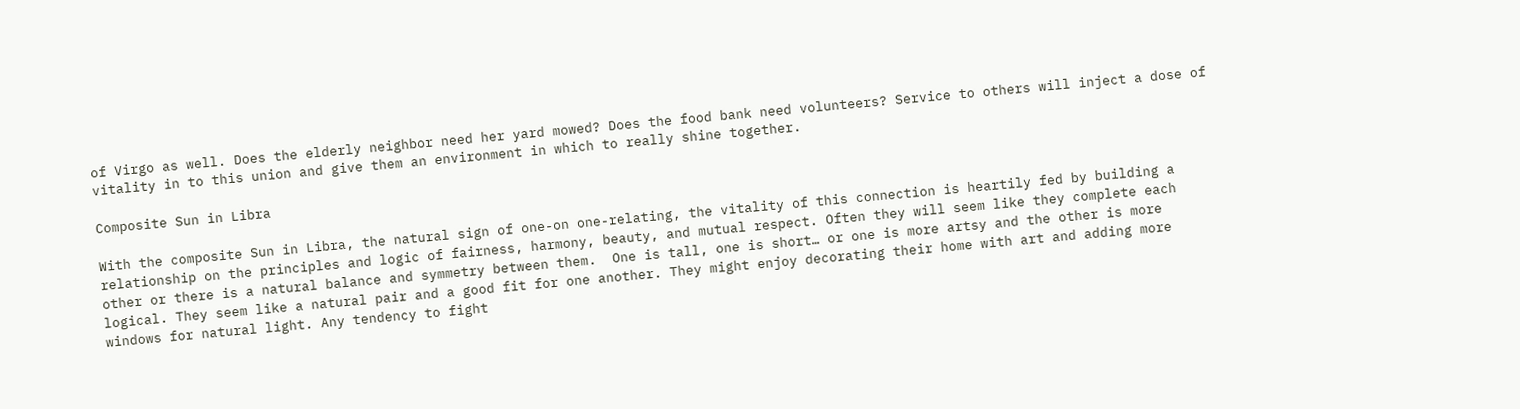of Virgo as well. Does the elderly neighbor need her yard mowed? Does the food bank need volunteers? Service to others will inject a dose of vitality in to this union and give them an environment in which to really shine together.

Composite Sun in Libra

With the composite Sun in Libra, the natural sign of one-on one-relating, the vitality of this connection is heartily fed by building a relationship on the principles and logic of fairness, harmony, beauty, and mutual respect. Often they will seem like they complete each other or there is a natural balance and symmetry between them.  One is tall, one is short… or one is more artsy and the other is more logical. They seem like a natural pair and a good fit for one another. They might enjoy decorating their home with art and adding more windows for natural light. Any tendency to fight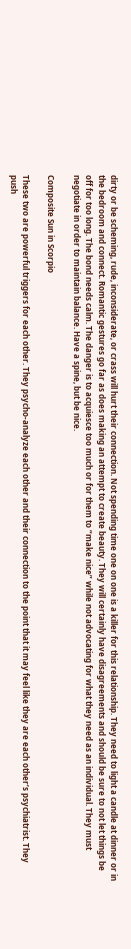dirty or be scheming, rude, inconsiderate, or crass will hurt their connection. Not spending time one on one is a killer for this relationship. They need to light a candle at dinner or in the bedroom and connect. Romantic gestures go far as does making an attempt to create beauty. They will certainly have disagreements and should be sure to not let things be off for too long. The bond needs calm. The danger is to acquiesce too much or for them to “make nice” while not advocating for what they need as an individual. They must negotiate in order to maintain balance. Have a spine, but be nice.

Composite Sun in Scorpio

These two are powerful triggers for each other. They psycho-analyze each other and their connection to the point that it may feel like they are each other’s psychiatrist. They push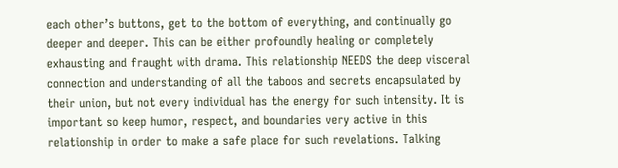each other’s buttons, get to the bottom of everything, and continually go deeper and deeper. This can be either profoundly healing or completely exhausting and fraught with drama. This relationship NEEDS the deep visceral connection and understanding of all the taboos and secrets encapsulated by their union, but not every individual has the energy for such intensity. It is important so keep humor, respect, and boundaries very active in this relationship in order to make a safe place for such revelations. Talking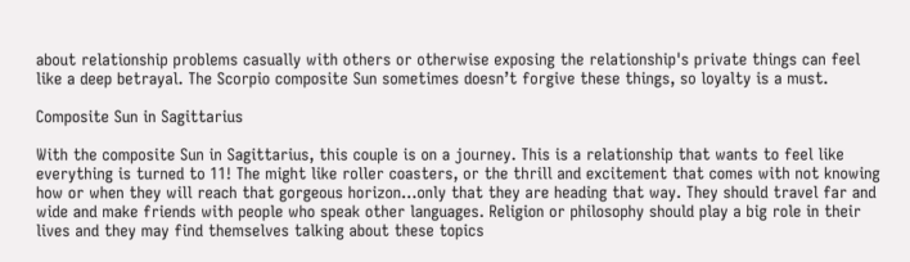about relationship problems casually with others or otherwise exposing the relationship's private things can feel like a deep betrayal. The Scorpio composite Sun sometimes doesn’t forgive these things, so loyalty is a must.

Composite Sun in Sagittarius

With the composite Sun in Sagittarius, this couple is on a journey. This is a relationship that wants to feel like everything is turned to 11! The might like roller coasters, or the thrill and excitement that comes with not knowing how or when they will reach that gorgeous horizon…only that they are heading that way. They should travel far and wide and make friends with people who speak other languages. Religion or philosophy should play a big role in their lives and they may find themselves talking about these topics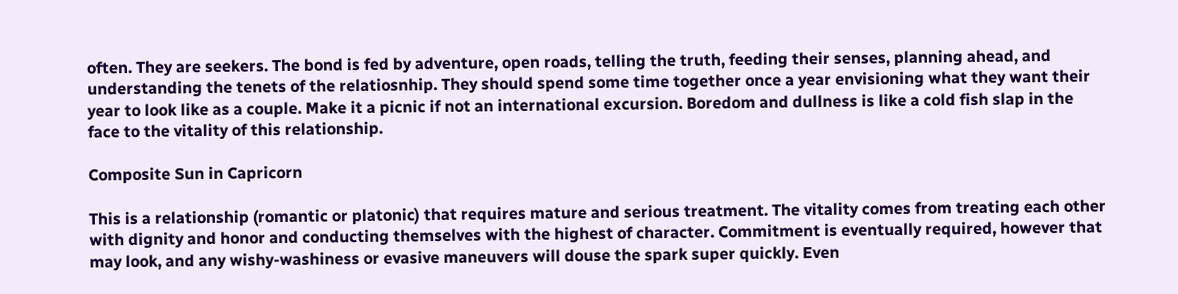often. They are seekers. The bond is fed by adventure, open roads, telling the truth, feeding their senses, planning ahead, and understanding the tenets of the relatiosnhip. They should spend some time together once a year envisioning what they want their year to look like as a couple. Make it a picnic if not an international excursion. Boredom and dullness is like a cold fish slap in the face to the vitality of this relationship.

Composite Sun in Capricorn

This is a relationship (romantic or platonic) that requires mature and serious treatment. The vitality comes from treating each other with dignity and honor and conducting themselves with the highest of character. Commitment is eventually required, however that may look, and any wishy-washiness or evasive maneuvers will douse the spark super quickly. Even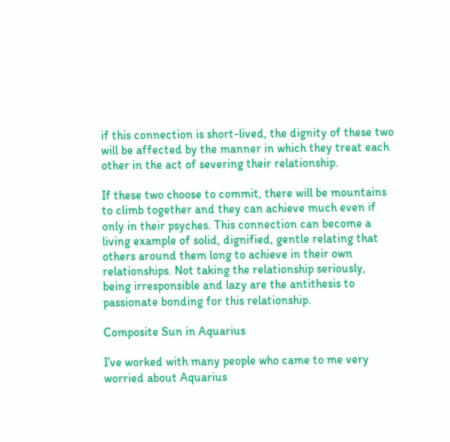if this connection is short-lived, the dignity of these two will be affected by the manner in which they treat each other in the act of severing their relationship.

If these two choose to commit, there will be mountains to climb together and they can achieve much even if only in their psyches. This connection can become a living example of solid, dignified, gentle relating that others around them long to achieve in their own relationships. Not taking the relationship seriously, being irresponsible and lazy are the antithesis to passionate bonding for this relationship.

Composite Sun in Aquarius

I’ve worked with many people who came to me very worried about Aquarius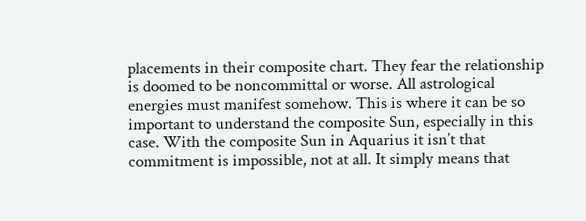placements in their composite chart. They fear the relationship is doomed to be noncommittal or worse. All astrological energies must manifest somehow. This is where it can be so important to understand the composite Sun, especially in this case. With the composite Sun in Aquarius it isn’t that commitment is impossible, not at all. It simply means that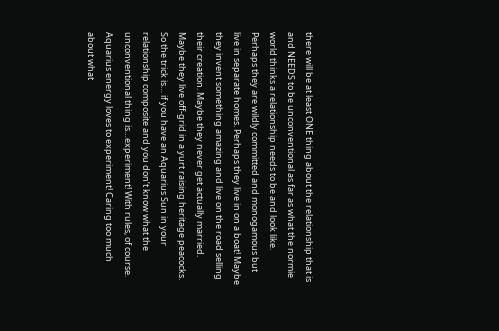there will be at least ONE thing about the relationship that is and NEEDS to be unconventional as far as what the normie world thinks a relationship needs to be and look like. Perhaps they are wildly committed and monogamous but live in separate homes. Perhaps they live in on a boat! Maybe they invent something amazing and live on the road selling their creation. Maybe they never get actually married. Maybe they live off-grid in a yurt raising heritage peacocks. So the trick is… if you have an Aquarius Sun in your relationship composite and you don’t know what the unconventional thing is…experiment! With rules, of course. Aquarius energy loves to experiment! Caring too much about what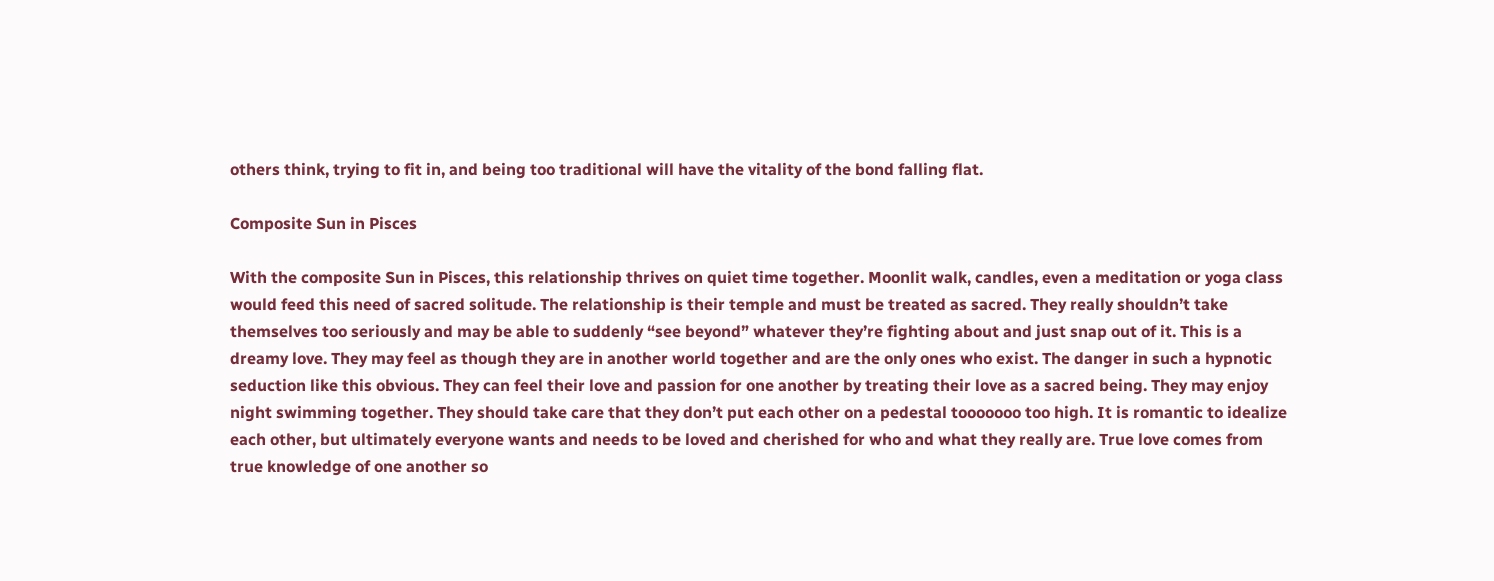others think, trying to fit in, and being too traditional will have the vitality of the bond falling flat.

Composite Sun in Pisces

With the composite Sun in Pisces, this relationship thrives on quiet time together. Moonlit walk, candles, even a meditation or yoga class would feed this need of sacred solitude. The relationship is their temple and must be treated as sacred. They really shouldn’t take themselves too seriously and may be able to suddenly “see beyond” whatever they’re fighting about and just snap out of it. This is a dreamy love. They may feel as though they are in another world together and are the only ones who exist. The danger in such a hypnotic seduction like this obvious. They can feel their love and passion for one another by treating their love as a sacred being. They may enjoy night swimming together. They should take care that they don’t put each other on a pedestal tooooooo too high. It is romantic to idealize each other, but ultimately everyone wants and needs to be loved and cherished for who and what they really are. True love comes from true knowledge of one another so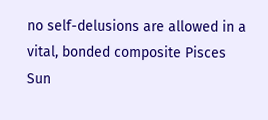no self-delusions are allowed in a vital, bonded composite Pisces Sun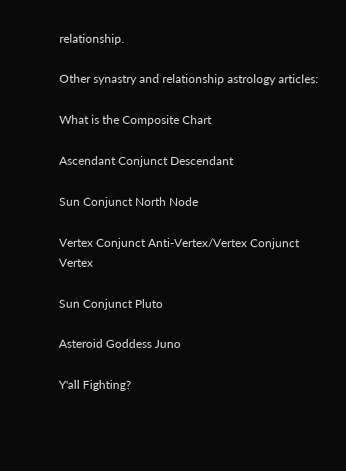relationship.

Other synastry and relationship astrology articles:

What is the Composite Chart

Ascendant Conjunct Descendant

Sun Conjunct North Node

Vertex Conjunct Anti-Vertex/Vertex Conjunct Vertex

Sun Conjunct Pluto

Asteroid Goddess Juno

Y'all Fighting?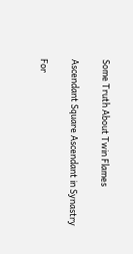Some Truth About Twin Flames

Ascendant Square Ascendant in Synastry

For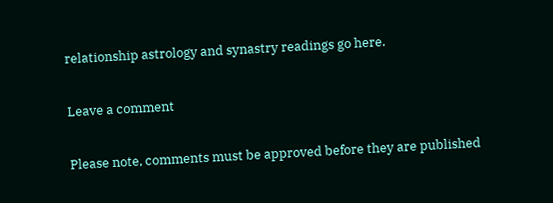relationship astrology and synastry readings go here.

Leave a comment

Please note, comments must be approved before they are published